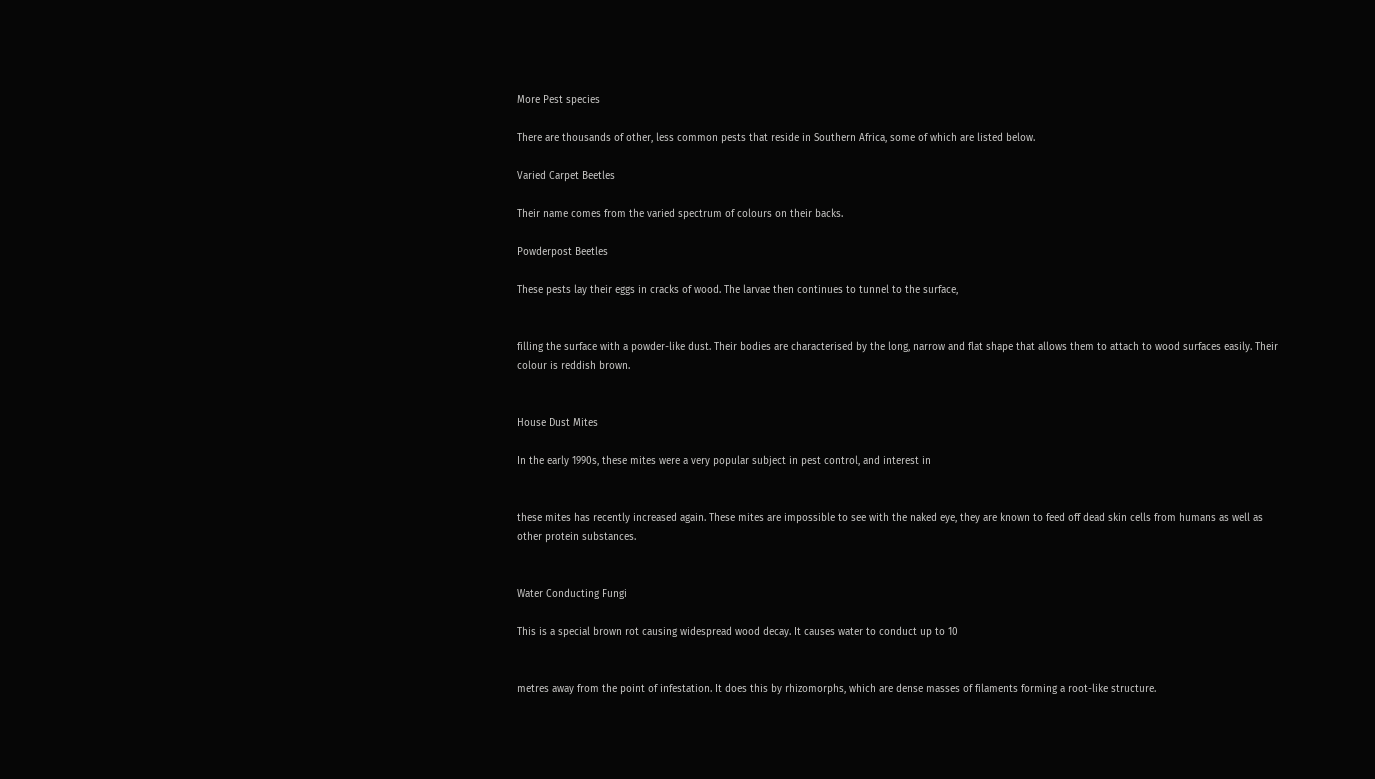More Pest species

There are thousands of other, less common pests that reside in Southern Africa, some of which are listed below.

Varied Carpet Beetles

Their name comes from the varied spectrum of colours on their backs.

Powderpost Beetles

These pests lay their eggs in cracks of wood. The larvae then continues to tunnel to the surface,


filling the surface with a powder-like dust. Their bodies are characterised by the long, narrow and flat shape that allows them to attach to wood surfaces easily. Their colour is reddish brown.


House Dust Mites

In the early 1990s, these mites were a very popular subject in pest control, and interest in


these mites has recently increased again. These mites are impossible to see with the naked eye, they are known to feed off dead skin cells from humans as well as other protein substances.


Water Conducting Fungi

This is a special brown rot causing widespread wood decay. It causes water to conduct up to 10


metres away from the point of infestation. It does this by rhizomorphs, which are dense masses of filaments forming a root-like structure.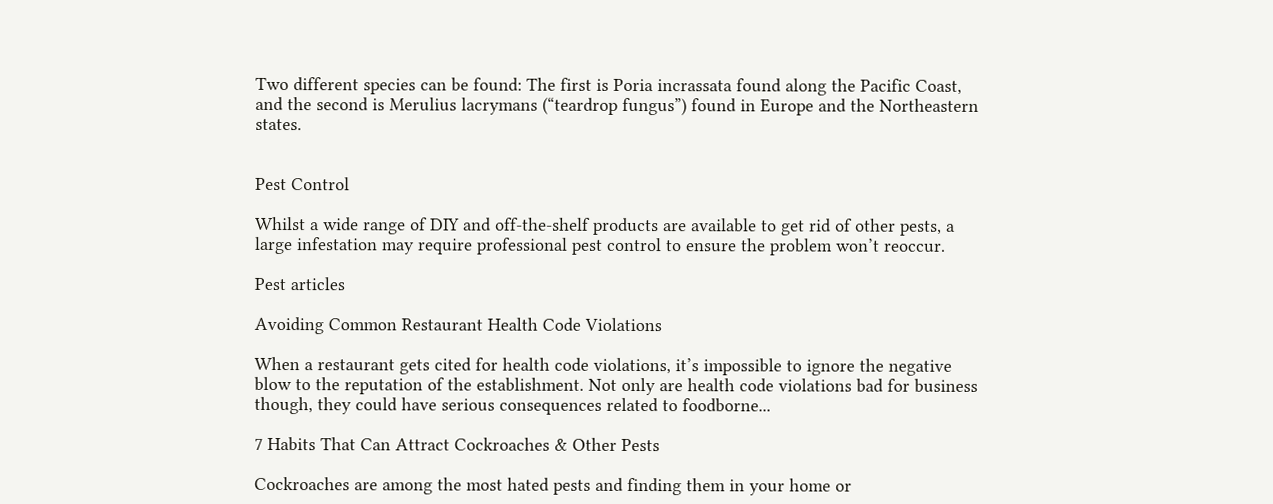Two different species can be found: The first is Poria incrassata found along the Pacific Coast, and the second is Merulius lacrymans (“teardrop fungus”) found in Europe and the Northeastern states.


Pest Control

Whilst a wide range of DIY and off-the-shelf products are available to get rid of other pests, a large infestation may require professional pest control to ensure the problem won’t reoccur.

Pest articles

Avoiding Common Restaurant Health Code Violations

When a restaurant gets cited for health code violations, it’s impossible to ignore the negative blow to the reputation of the establishment. Not only are health code violations bad for business though, they could have serious consequences related to foodborne...

7 Habits That Can Attract Cockroaches & Other Pests

Cockroaches are among the most hated pests and finding them in your home or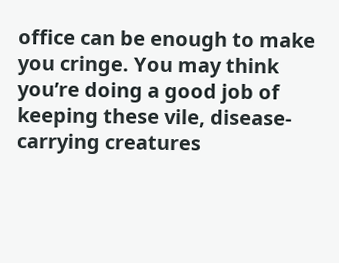office can be enough to make you cringe. You may think you’re doing a good job of keeping these vile, disease-carrying creatures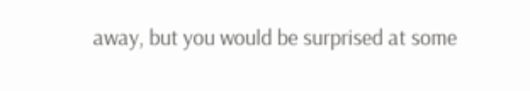away, but you would be surprised at some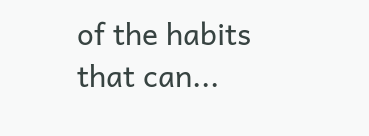of the habits that can...